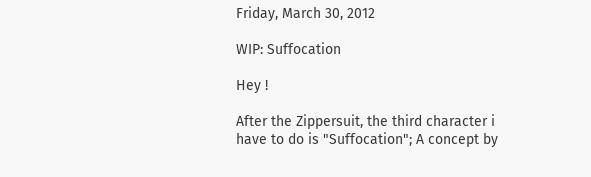Friday, March 30, 2012

WIP: Suffocation

Hey !

After the Zippersuit, the third character i have to do is "Suffocation"; A concept by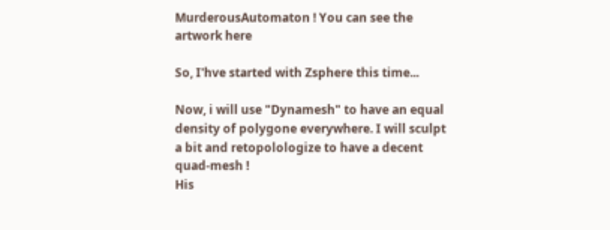MurderousAutomaton ! You can see the artwork here

So, I'hve started with Zsphere this time...

Now, i will use "Dynamesh" to have an equal density of polygone everywhere. I will sculpt a bit and retopolologize to have a decent quad-mesh !
His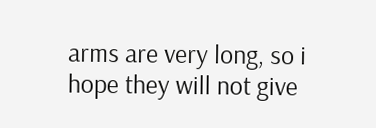arms are very long, so i hope they will not give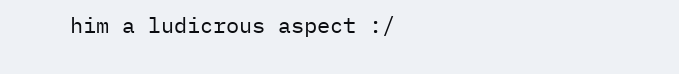him a ludicrous aspect :/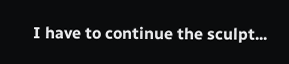I have to continue the sculpt...